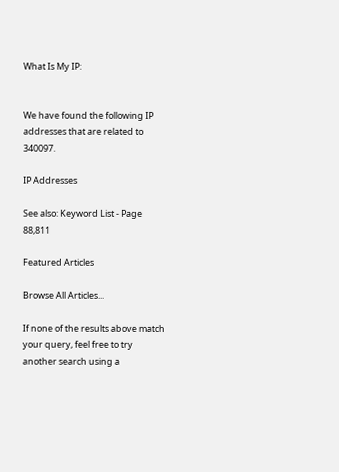What Is My IP:


We have found the following IP addresses that are related to 340097.

IP Addresses

See also: Keyword List - Page 88,811

Featured Articles

Browse All Articles...

If none of the results above match your query, feel free to try another search using a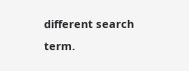different search term.